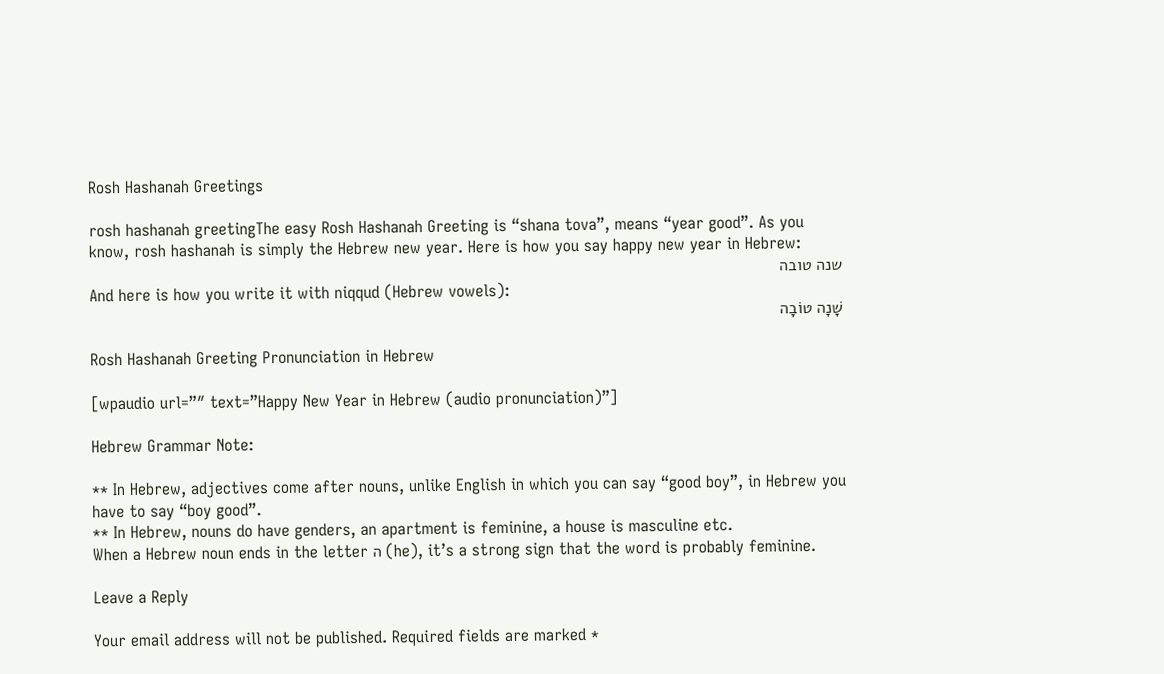Rosh Hashanah Greetings

rosh hashanah greetingThe easy Rosh Hashanah Greeting is “shana tova”, means “year good”. As you know, rosh hashanah is simply the Hebrew new year. Here is how you say happy new year in Hebrew:
שנה טובה
And here is how you write it with niqqud (Hebrew vowels):
שָׁנָה טוֹבָה

Rosh Hashanah Greeting Pronunciation in Hebrew

[wpaudio url=”″ text=”Happy New Year in Hebrew (audio pronunciation)”]

Hebrew Grammar Note:

** In Hebrew, adjectives come after nouns, unlike English in which you can say “good boy”, in Hebrew you have to say “boy good”.
** In Hebrew, nouns do have genders, an apartment is feminine, a house is masculine etc.
When a Hebrew noun ends in the letter ה (he), it’s a strong sign that the word is probably feminine.

Leave a Reply

Your email address will not be published. Required fields are marked *